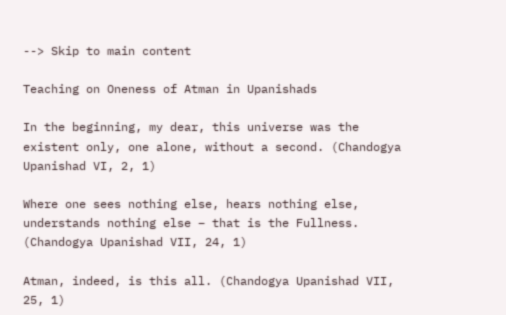--> Skip to main content

Teaching on Oneness of Atman in Upanishads

In the beginning, my dear, this universe was the existent only, one alone, without a second. (Chandogya Upanishad VI, 2, 1)

Where one sees nothing else, hears nothing else, understands nothing else – that is the Fullness. (Chandogya Upanishad VII, 24, 1)

Atman, indeed, is this all. (Chandogya Upanishad VII, 25, 1)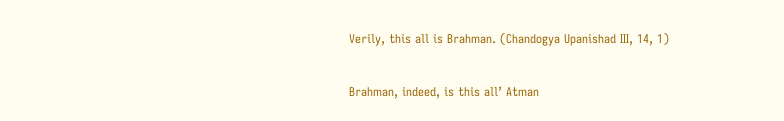Verily, this all is Brahman. (Chandogya Upanishad III, 14, 1)

Brahman, indeed, is this all’ Atman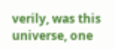verily, was this universe, one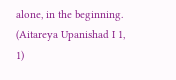alone, in the beginning. (Aitareya Upanishad I 1, 1)